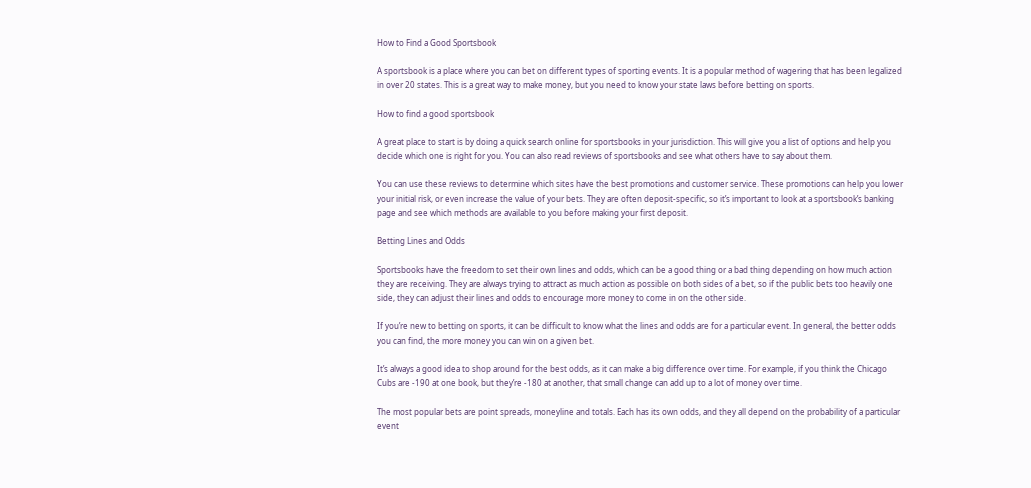How to Find a Good Sportsbook

A sportsbook is a place where you can bet on different types of sporting events. It is a popular method of wagering that has been legalized in over 20 states. This is a great way to make money, but you need to know your state laws before betting on sports.

How to find a good sportsbook

A great place to start is by doing a quick search online for sportsbooks in your jurisdiction. This will give you a list of options and help you decide which one is right for you. You can also read reviews of sportsbooks and see what others have to say about them.

You can use these reviews to determine which sites have the best promotions and customer service. These promotions can help you lower your initial risk, or even increase the value of your bets. They are often deposit-specific, so it’s important to look at a sportsbook’s banking page and see which methods are available to you before making your first deposit.

Betting Lines and Odds

Sportsbooks have the freedom to set their own lines and odds, which can be a good thing or a bad thing depending on how much action they are receiving. They are always trying to attract as much action as possible on both sides of a bet, so if the public bets too heavily one side, they can adjust their lines and odds to encourage more money to come in on the other side.

If you’re new to betting on sports, it can be difficult to know what the lines and odds are for a particular event. In general, the better odds you can find, the more money you can win on a given bet.

It’s always a good idea to shop around for the best odds, as it can make a big difference over time. For example, if you think the Chicago Cubs are -190 at one book, but they’re -180 at another, that small change can add up to a lot of money over time.

The most popular bets are point spreads, moneyline and totals. Each has its own odds, and they all depend on the probability of a particular event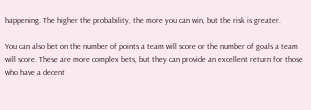happening. The higher the probability, the more you can win, but the risk is greater.

You can also bet on the number of points a team will score or the number of goals a team will score. These are more complex bets, but they can provide an excellent return for those who have a decent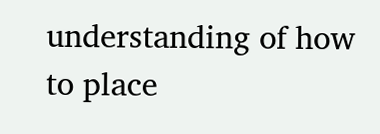understanding of how to place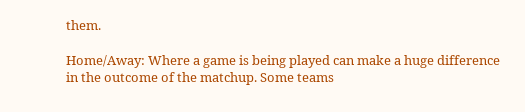them.

Home/Away: Where a game is being played can make a huge difference in the outcome of the matchup. Some teams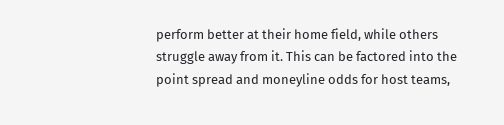perform better at their home field, while others struggle away from it. This can be factored into the point spread and moneyline odds for host teams,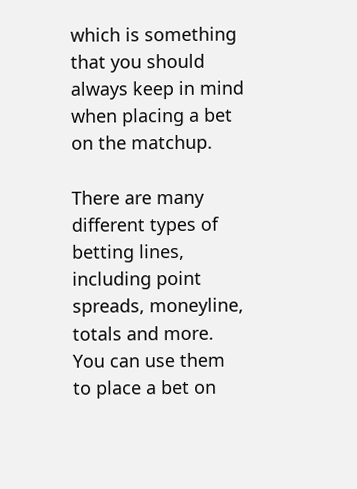which is something that you should always keep in mind when placing a bet on the matchup.

There are many different types of betting lines, including point spreads, moneyline, totals and more. You can use them to place a bet on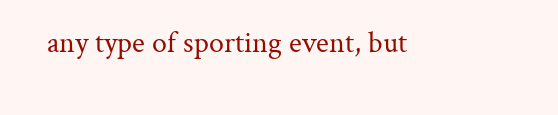any type of sporting event, but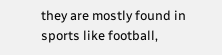they are mostly found in sports like football,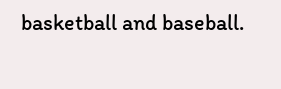basketball and baseball.